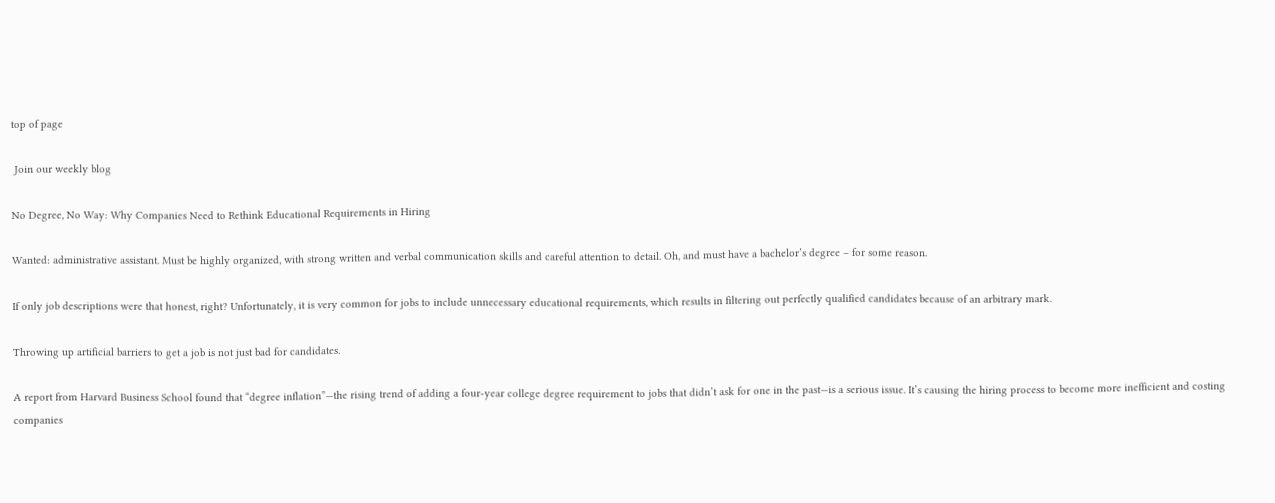top of page

 Join our weekly blog

No Degree, No Way: Why Companies Need to Rethink Educational Requirements in Hiring

Wanted: administrative assistant. Must be highly organized, with strong written and verbal communication skills and careful attention to detail. Oh, and must have a bachelor’s degree – for some reason.

If only job descriptions were that honest, right? Unfortunately, it is very common for jobs to include unnecessary educational requirements, which results in filtering out perfectly qualified candidates because of an arbitrary mark.

Throwing up artificial barriers to get a job is not just bad for candidates.

A report from Harvard Business School found that “degree inflation”—the rising trend of adding a four-year college degree requirement to jobs that didn’t ask for one in the past—is a serious issue. It’s causing the hiring process to become more inefficient and costing companies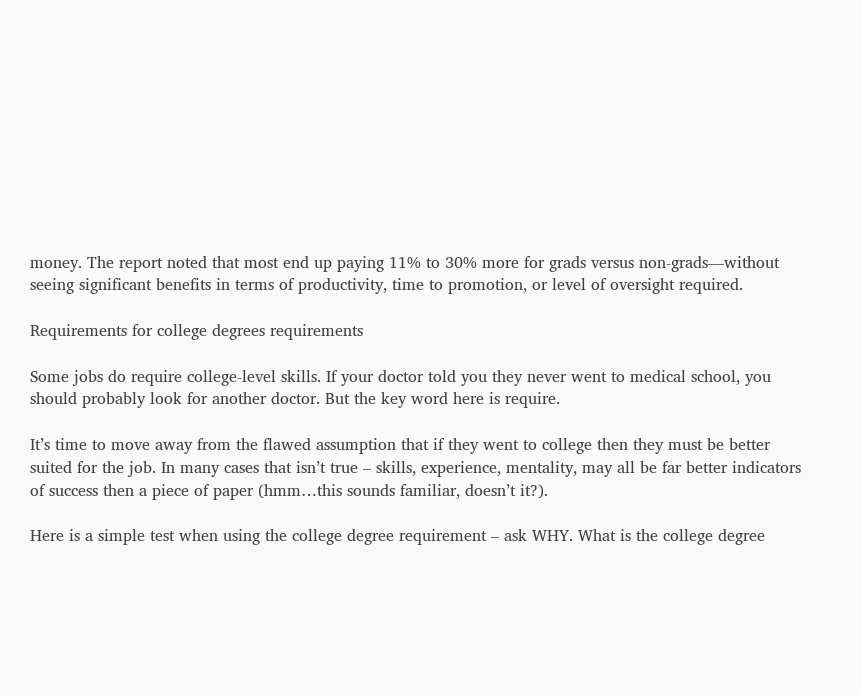money. The report noted that most end up paying 11% to 30% more for grads versus non-grads—without seeing significant benefits in terms of productivity, time to promotion, or level of oversight required.

Requirements for college degrees requirements

Some jobs do require college-level skills. If your doctor told you they never went to medical school, you should probably look for another doctor. But the key word here is require.

It’s time to move away from the flawed assumption that if they went to college then they must be better suited for the job. In many cases that isn’t true – skills, experience, mentality, may all be far better indicators of success then a piece of paper (hmm…this sounds familiar, doesn’t it?).

Here is a simple test when using the college degree requirement – ask WHY. What is the college degree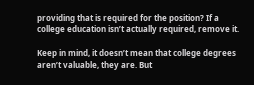providing that is required for the position? If a college education isn’t actually required, remove it.

Keep in mind, it doesn’t mean that college degrees aren’t valuable, they are. But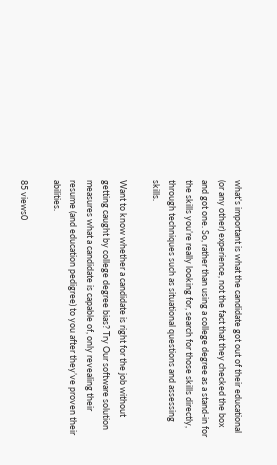what’s important is what the candidate got out of their educational (or any other) experience, not the fact that they checked the box and got one. So, rather than using a college degree as a stand-in for the skills you’re really looking for, search for those skills directly, through techniques such as situational questions and assessing skills.

Want to know whether a candidate is right for the job without getting caught by college degree bias? Try Our software solution measures what a candidate is capable of, only revealing their resume (and education pedigree) to you after they’ve proven their abilities.

85 views0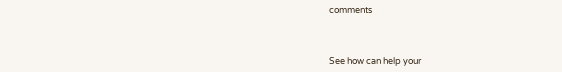comments



See how can help your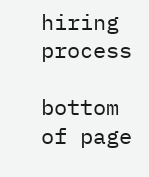hiring process

bottom of page